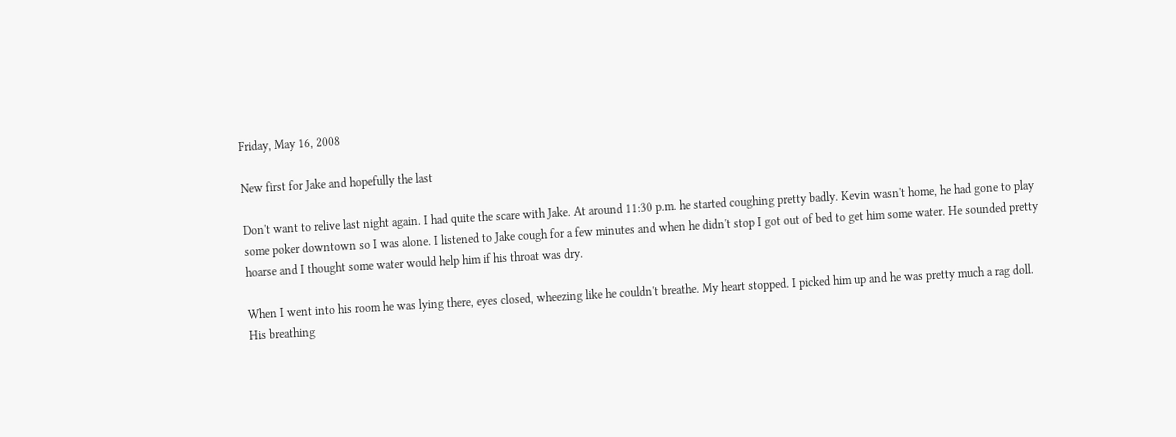Friday, May 16, 2008

New first for Jake and hopefully the last

Don't want to relive last night again. I had quite the scare with Jake. At around 11:30 p.m. he started coughing pretty badly. Kevin wasn't home, he had gone to play some poker downtown so I was alone. I listened to Jake cough for a few minutes and when he didn't stop I got out of bed to get him some water. He sounded pretty hoarse and I thought some water would help him if his throat was dry.

When I went into his room he was lying there, eyes closed, wheezing like he couldn't breathe. My heart stopped. I picked him up and he was pretty much a rag doll. His breathing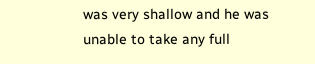was very shallow and he was unable to take any full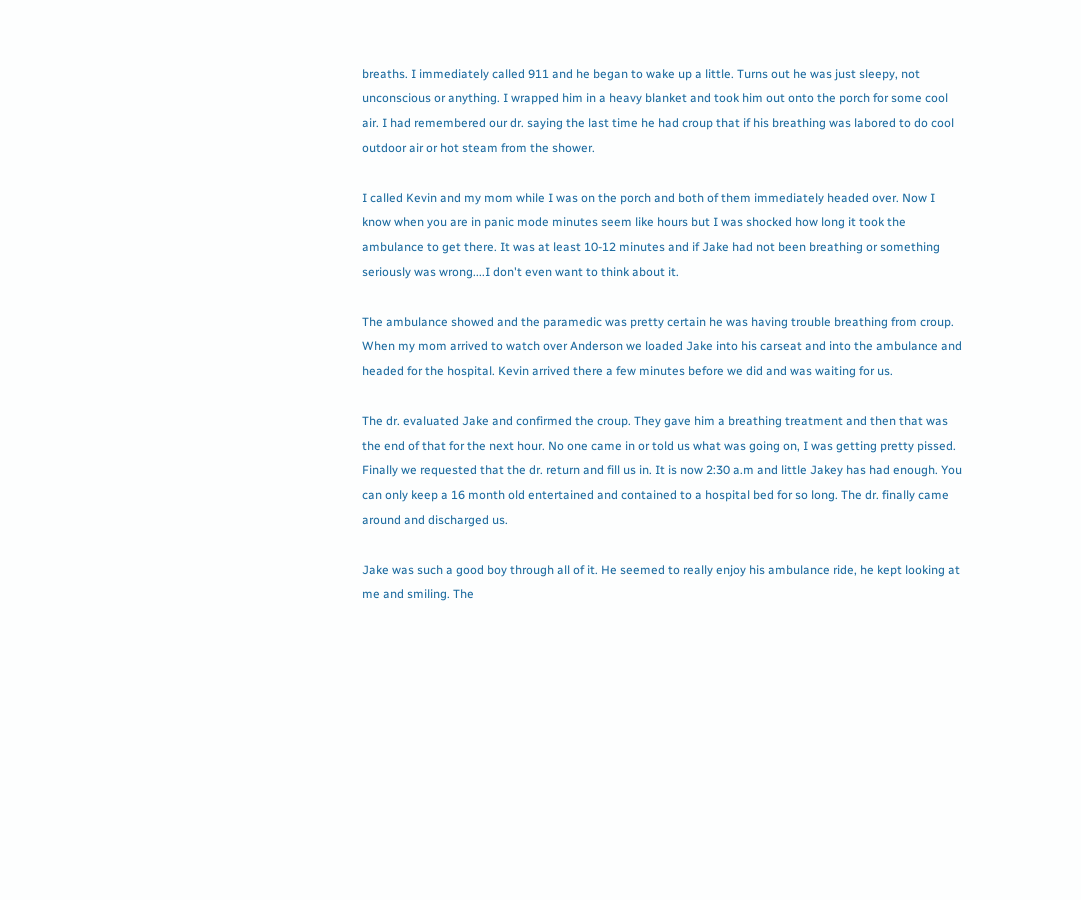breaths. I immediately called 911 and he began to wake up a little. Turns out he was just sleepy, not unconscious or anything. I wrapped him in a heavy blanket and took him out onto the porch for some cool air. I had remembered our dr. saying the last time he had croup that if his breathing was labored to do cool outdoor air or hot steam from the shower.

I called Kevin and my mom while I was on the porch and both of them immediately headed over. Now I know when you are in panic mode minutes seem like hours but I was shocked how long it took the ambulance to get there. It was at least 10-12 minutes and if Jake had not been breathing or something seriously was wrong....I don't even want to think about it.

The ambulance showed and the paramedic was pretty certain he was having trouble breathing from croup. When my mom arrived to watch over Anderson we loaded Jake into his carseat and into the ambulance and headed for the hospital. Kevin arrived there a few minutes before we did and was waiting for us.

The dr. evaluated Jake and confirmed the croup. They gave him a breathing treatment and then that was the end of that for the next hour. No one came in or told us what was going on, I was getting pretty pissed. Finally we requested that the dr. return and fill us in. It is now 2:30 a.m and little Jakey has had enough. You can only keep a 16 month old entertained and contained to a hospital bed for so long. The dr. finally came around and discharged us.

Jake was such a good boy through all of it. He seemed to really enjoy his ambulance ride, he kept looking at me and smiling. The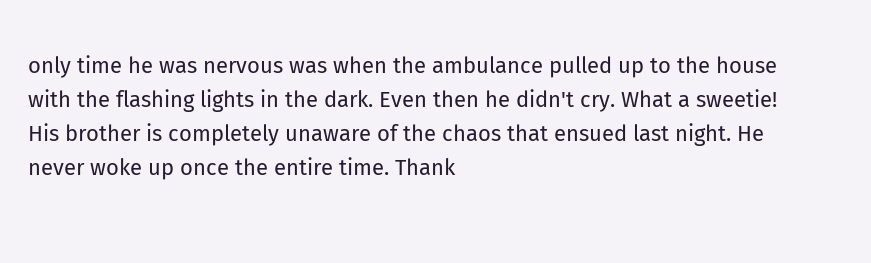only time he was nervous was when the ambulance pulled up to the house with the flashing lights in the dark. Even then he didn't cry. What a sweetie! His brother is completely unaware of the chaos that ensued last night. He never woke up once the entire time. Thank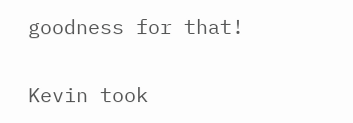goodness for that!

Kevin took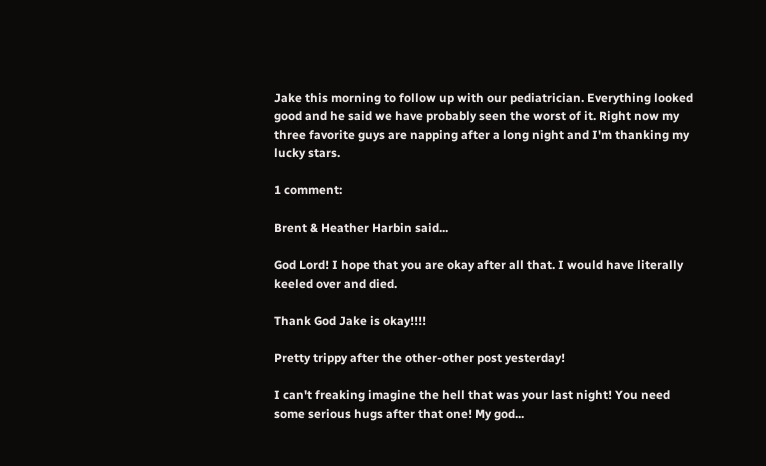Jake this morning to follow up with our pediatrician. Everything looked good and he said we have probably seen the worst of it. Right now my three favorite guys are napping after a long night and I'm thanking my lucky stars.

1 comment:

Brent & Heather Harbin said...

God Lord! I hope that you are okay after all that. I would have literally keeled over and died.

Thank God Jake is okay!!!!

Pretty trippy after the other-other post yesterday!

I can't freaking imagine the hell that was your last night! You need some serious hugs after that one! My god...